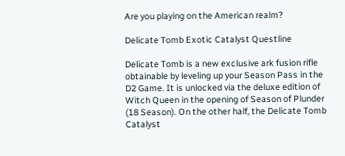Are you playing on the American realm?

Delicate Tomb Exotic Catalyst Questline

Delicate Tomb is a new exclusive ark fusion rifle obtainable by leveling up your Season Pass in the D2 Game. It is unlocked via the deluxe edition of Witch Queen in the opening of Season of Plunder (18 Season). On the other half, the Delicate Tomb Catalyst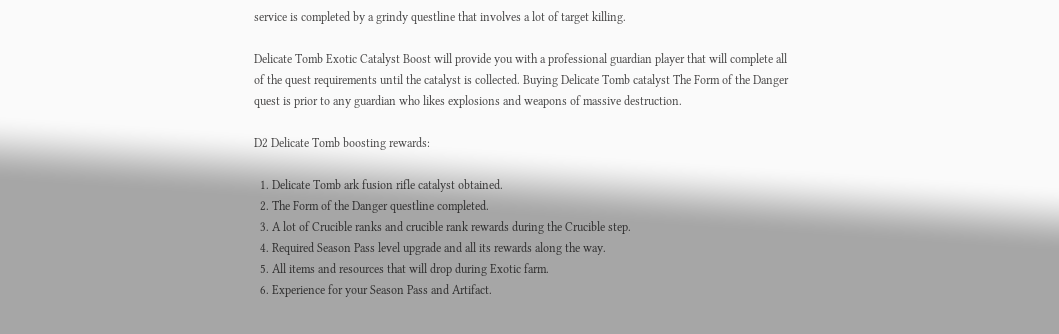service is completed by a grindy questline that involves a lot of target killing.

Delicate Tomb Exotic Catalyst Boost will provide you with a professional guardian player that will complete all of the quest requirements until the catalyst is collected. Buying Delicate Tomb catalyst The Form of the Danger quest is prior to any guardian who likes explosions and weapons of massive destruction.

D2 Delicate Tomb boosting rewards:

  1. Delicate Tomb ark fusion rifle catalyst obtained.
  2. The Form of the Danger questline completed.
  3. A lot of Crucible ranks and crucible rank rewards during the Crucible step.
  4. Required Season Pass level upgrade and all its rewards along the way.
  5. All items and resources that will drop during Exotic farm.
  6. Experience for your Season Pass and Artifact.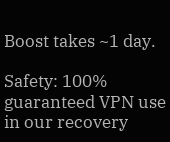Boost takes ~1 day.

Safety: 100% guaranteed VPN use in our recovery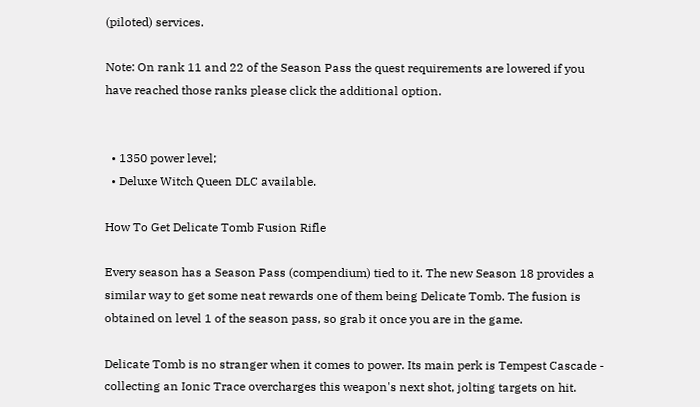(piloted) services.

Note: On rank 11 and 22 of the Season Pass the quest requirements are lowered if you have reached those ranks please click the additional option.


  • 1350 power level;
  • Deluxe Witch Queen DLC available.

How To Get Delicate Tomb Fusion Rifle

Every season has a Season Pass (compendium) tied to it. The new Season 18 provides a similar way to get some neat rewards one of them being Delicate Tomb. The fusion is obtained on level 1 of the season pass, so grab it once you are in the game.

Delicate Tomb is no stranger when it comes to power. Its main perk is Tempest Cascade - collecting an Ionic Trace overcharges this weapon's next shot, jolting targets on hit.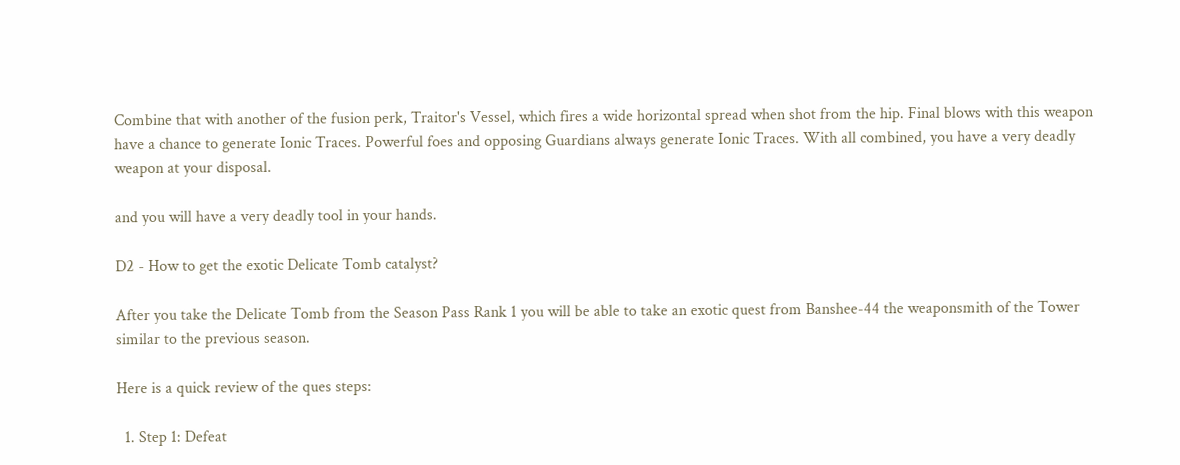Combine that with another of the fusion perk, Traitor's Vessel, which fires a wide horizontal spread when shot from the hip. Final blows with this weapon have a chance to generate Ionic Traces. Powerful foes and opposing Guardians always generate Ionic Traces. With all combined, you have a very deadly weapon at your disposal.

and you will have a very deadly tool in your hands.

D2 - How to get the exotic Delicate Tomb catalyst?

After you take the Delicate Tomb from the Season Pass Rank 1 you will be able to take an exotic quest from Banshee-44 the weaponsmith of the Tower similar to the previous season.

Here is a quick review of the ques steps:

  1. Step 1: Defeat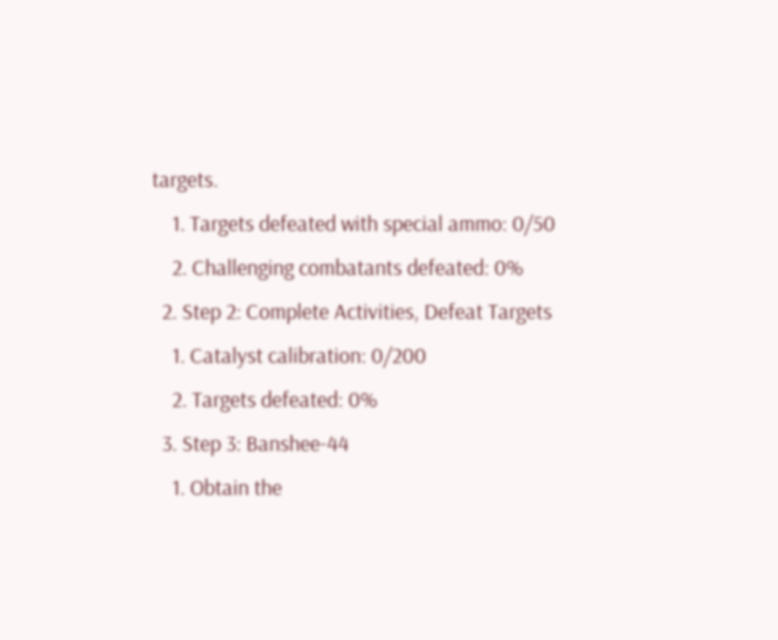targets.
    1. Targets defeated with special ammo: 0/50
    2. Challenging combatants defeated: 0%
  2. Step 2: Complete Activities, Defeat Targets
    1. Catalyst calibration: 0/200
    2. Targets defeated: 0%
  3. Step 3: Banshee-44
    1. Obtain the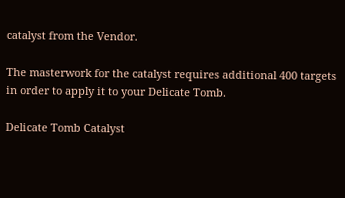catalyst from the Vendor.

The masterwork for the catalyst requires additional 400 targets in order to apply it to your Delicate Tomb.

Delicate Tomb Catalyst